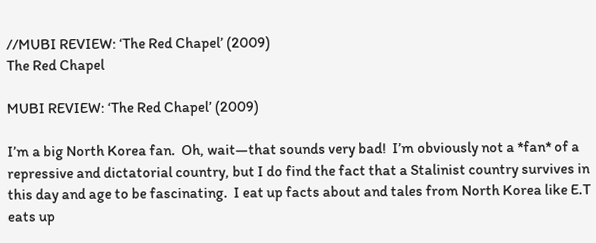//MUBI REVIEW: ‘The Red Chapel’ (2009)
The Red Chapel

MUBI REVIEW: ‘The Red Chapel’ (2009)

I’m a big North Korea fan.  Oh, wait—that sounds very bad!  I’m obviously not a *fan* of a repressive and dictatorial country, but I do find the fact that a Stalinist country survives in this day and age to be fascinating.  I eat up facts about and tales from North Korea like E.T eats up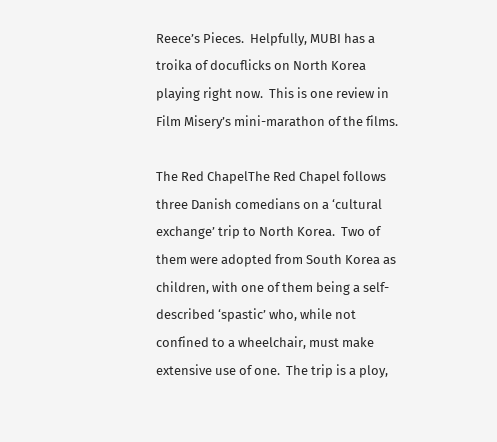Reece’s Pieces.  Helpfully, MUBI has a troika of docuflicks on North Korea playing right now.  This is one review in Film Misery’s mini-marathon of the films.

The Red ChapelThe Red Chapel follows three Danish comedians on a ‘cultural exchange’ trip to North Korea.  Two of them were adopted from South Korea as children, with one of them being a self-described ‘spastic’ who, while not confined to a wheelchair, must make extensive use of one.  The trip is a ploy,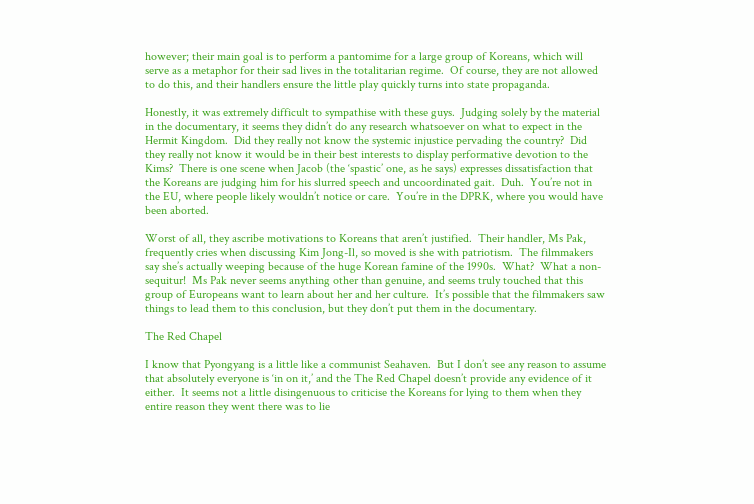however; their main goal is to perform a pantomime for a large group of Koreans, which will serve as a metaphor for their sad lives in the totalitarian regime.  Of course, they are not allowed to do this, and their handlers ensure the little play quickly turns into state propaganda.

Honestly, it was extremely difficult to sympathise with these guys.  Judging solely by the material in the documentary, it seems they didn’t do any research whatsoever on what to expect in the Hermit Kingdom.  Did they really not know the systemic injustice pervading the country?  Did they really not know it would be in their best interests to display performative devotion to the Kims?  There is one scene when Jacob (the ‘spastic’ one, as he says) expresses dissatisfaction that the Koreans are judging him for his slurred speech and uncoordinated gait.  Duh.  You’re not in the EU, where people likely wouldn’t notice or care.  You’re in the DPRK, where you would have been aborted.

Worst of all, they ascribe motivations to Koreans that aren’t justified.  Their handler, Ms Pak, frequently cries when discussing Kim Jong-Il, so moved is she with patriotism.  The filmmakers say she’s actually weeping because of the huge Korean famine of the 1990s.  What?  What a non-sequitur!  Ms Pak never seems anything other than genuine, and seems truly touched that this group of Europeans want to learn about her and her culture.  It’s possible that the filmmakers saw things to lead them to this conclusion, but they don’t put them in the documentary.

The Red Chapel

I know that Pyongyang is a little like a communist Seahaven.  But I don’t see any reason to assume that absolutely everyone is ‘in on it,’ and the The Red Chapel doesn’t provide any evidence of it either.  It seems not a little disingenuous to criticise the Koreans for lying to them when they entire reason they went there was to lie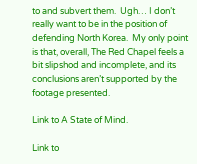to and subvert them.  Ugh… I don’t really want to be in the position of defending North Korea.  My only point is that, overall, The Red Chapel feels a bit slipshod and incomplete, and its conclusions aren’t supported by the footage presented.

Link to A State of Mind.

Link to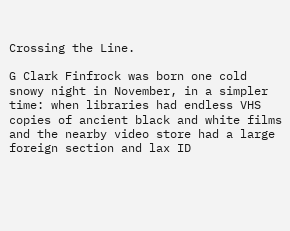Crossing the Line.

G Clark Finfrock was born one cold snowy night in November, in a simpler time: when libraries had endless VHS copies of ancient black and white films and the nearby video store had a large foreign section and lax ID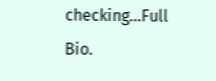checking...Full Bio.